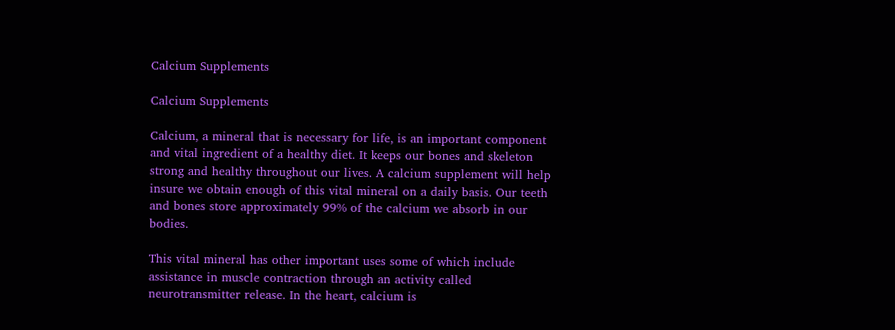Calcium Supplements

Calcium Supplements

Calcium, a mineral that is necessary for life, is an important component and vital ingredient of a healthy diet. It keeps our bones and skeleton strong and healthy throughout our lives. A calcium supplement will help insure we obtain enough of this vital mineral on a daily basis. Our teeth and bones store approximately 99% of the calcium we absorb in our bodies.

This vital mineral has other important uses some of which include assistance in muscle contraction through an activity called neurotransmitter release. In the heart, calcium is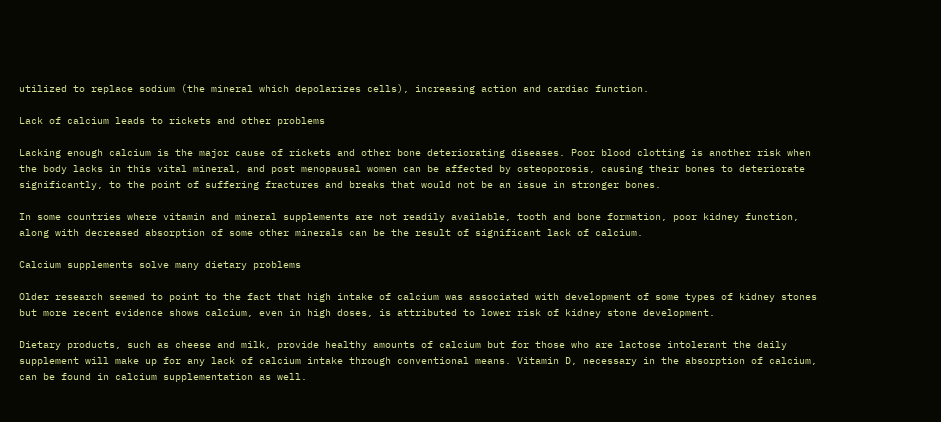utilized to replace sodium (the mineral which depolarizes cells), increasing action and cardiac function.

Lack of calcium leads to rickets and other problems

Lacking enough calcium is the major cause of rickets and other bone deteriorating diseases. Poor blood clotting is another risk when the body lacks in this vital mineral, and post menopausal women can be affected by osteoporosis, causing their bones to deteriorate significantly, to the point of suffering fractures and breaks that would not be an issue in stronger bones.

In some countries where vitamin and mineral supplements are not readily available, tooth and bone formation, poor kidney function, along with decreased absorption of some other minerals can be the result of significant lack of calcium.

Calcium supplements solve many dietary problems

Older research seemed to point to the fact that high intake of calcium was associated with development of some types of kidney stones but more recent evidence shows calcium, even in high doses, is attributed to lower risk of kidney stone development.

Dietary products, such as cheese and milk, provide healthy amounts of calcium but for those who are lactose intolerant the daily supplement will make up for any lack of calcium intake through conventional means. Vitamin D, necessary in the absorption of calcium, can be found in calcium supplementation as well.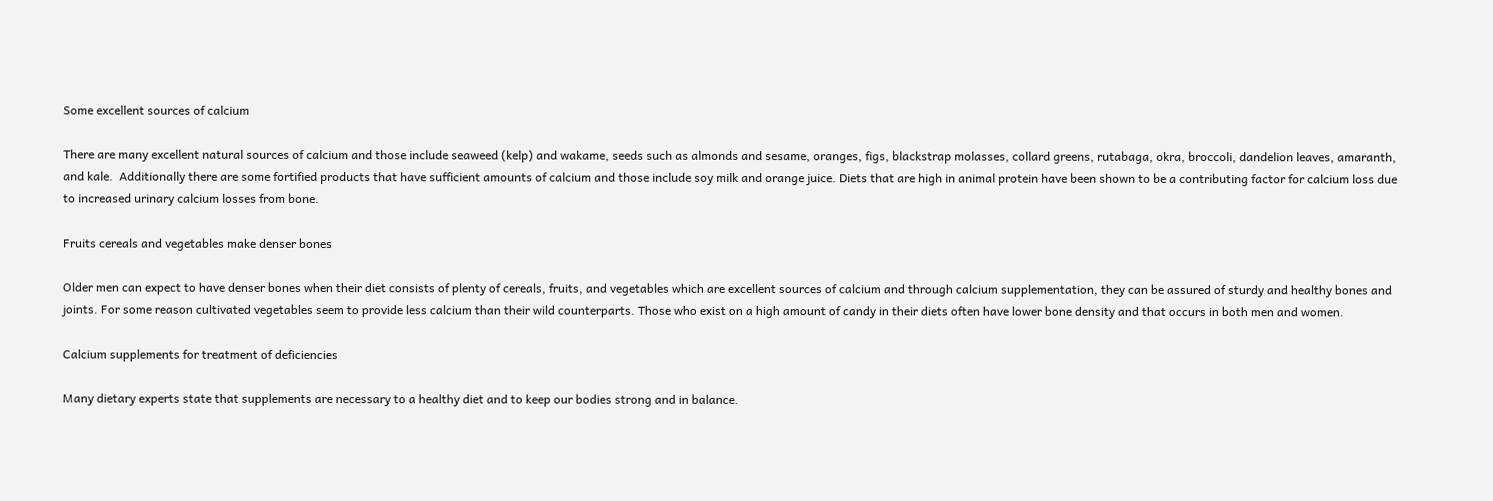Some excellent sources of calcium

There are many excellent natural sources of calcium and those include seaweed (kelp) and wakame, seeds such as almonds and sesame, oranges, figs, blackstrap molasses, collard greens, rutabaga, okra, broccoli, dandelion leaves, amaranth, and kale.  Additionally there are some fortified products that have sufficient amounts of calcium and those include soy milk and orange juice. Diets that are high in animal protein have been shown to be a contributing factor for calcium loss due to increased urinary calcium losses from bone.

Fruits cereals and vegetables make denser bones

Older men can expect to have denser bones when their diet consists of plenty of cereals, fruits, and vegetables which are excellent sources of calcium and through calcium supplementation, they can be assured of sturdy and healthy bones and joints. For some reason cultivated vegetables seem to provide less calcium than their wild counterparts. Those who exist on a high amount of candy in their diets often have lower bone density and that occurs in both men and women.

Calcium supplements for treatment of deficiencies

Many dietary experts state that supplements are necessary to a healthy diet and to keep our bodies strong and in balance.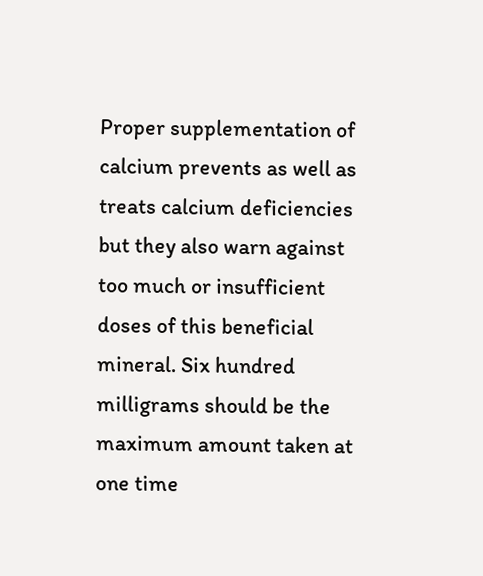Proper supplementation of calcium prevents as well as treats calcium deficiencies but they also warn against too much or insufficient doses of this beneficial mineral. Six hundred milligrams should be the maximum amount taken at one time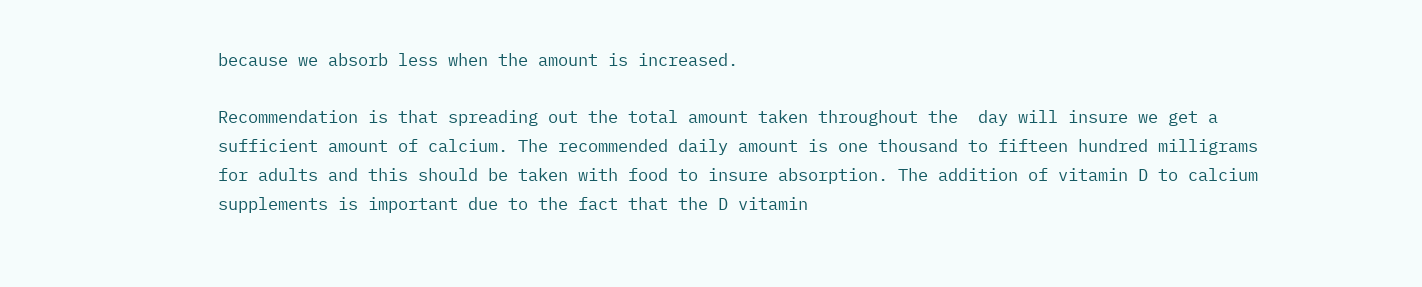because we absorb less when the amount is increased.

Recommendation is that spreading out the total amount taken throughout the  day will insure we get a sufficient amount of calcium. The recommended daily amount is one thousand to fifteen hundred milligrams for adults and this should be taken with food to insure absorption. The addition of vitamin D to calcium supplements is important due to the fact that the D vitamin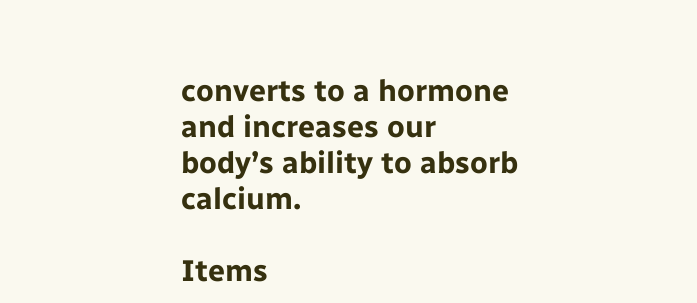converts to a hormone and increases our body’s ability to absorb calcium.

Items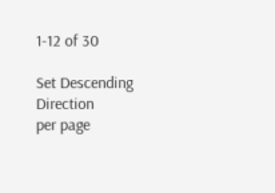1-12 of 30

Set Descending Direction
per page